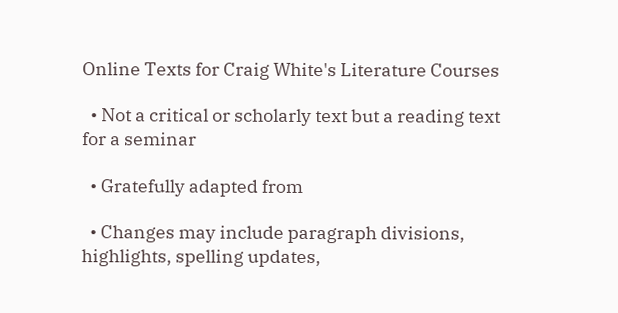Online Texts for Craig White's Literature Courses

  • Not a critical or scholarly text but a reading text for a seminar

  • Gratefully adapted from

  • Changes may include paragraph divisions, highlights, spelling updates,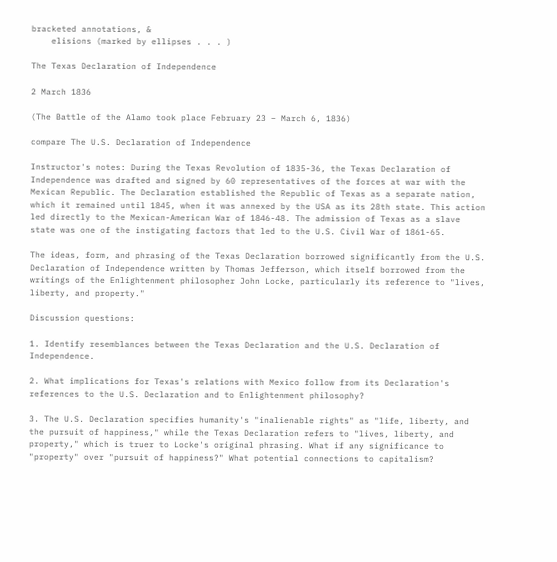bracketed annotations, &
    elisions (marked by ellipses . . . )

The Texas Declaration of Independence

2 March 1836

(The Battle of the Alamo took place February 23 – March 6, 1836)

compare The U.S. Declaration of Independence

Instructor's notes: During the Texas Revolution of 1835-36, the Texas Declaration of Independence was drafted and signed by 60 representatives of the forces at war with the Mexican Republic. The Declaration established the Republic of Texas as a separate nation, which it remained until 1845, when it was annexed by the USA as its 28th state. This action led directly to the Mexican-American War of 1846-48. The admission of Texas as a slave state was one of the instigating factors that led to the U.S. Civil War of 1861-65.

The ideas, form, and phrasing of the Texas Declaration borrowed significantly from the U.S. Declaration of Independence written by Thomas Jefferson, which itself borrowed from the writings of the Enlightenment philosopher John Locke, particularly its reference to "lives, liberty, and property."

Discussion questions:

1. Identify resemblances between the Texas Declaration and the U.S. Declaration of Independence.

2. What implications for Texas's relations with Mexico follow from its Declaration's references to the U.S. Declaration and to Enlightenment philosophy?

3. The U.S. Declaration specifies humanity's "inalienable rights" as "life, liberty, and the pursuit of happiness," while the Texas Declaration refers to "lives, liberty, and property," which is truer to Locke's original phrasing. What if any significance to "property" over "pursuit of happiness?" What potential connections to capitalism?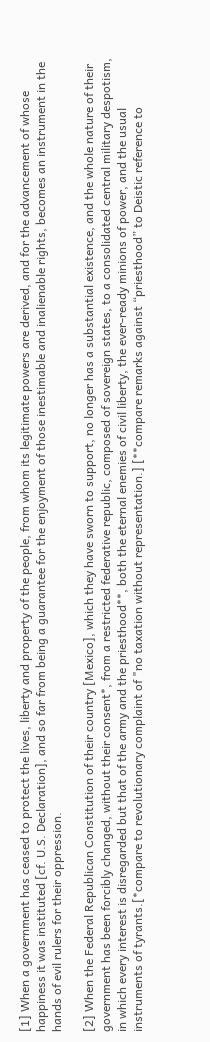[1] When a government has ceased to protect the lives, liberty and property of the people, from whom its legitimate powers are derived, and for the advancement of whose happiness it was instituted [cf. U.S. Declaration], and so far from being a guarantee for the enjoyment of those inestimable and inalienable rights, becomes an instrument in the hands of evil rulers for their oppression.

[2] When the Federal Republican Constitution of their country [Mexico], which they have sworn to support, no longer has a substantial existence, and the whole nature of their government has been forcibly changed, without their consent*, from a restricted federative republic, composed of sovereign states, to a consolidated central military despotism, in which every interest is disregarded but that of the army and the priesthood**, both the eternal enemies of civil liberty, the ever-ready minions of power, and the usual instruments of tyrants.[*compare to revolutionary complaint of "no taxation without representation.] [**compare remarks against “priesthood” to Deistic reference to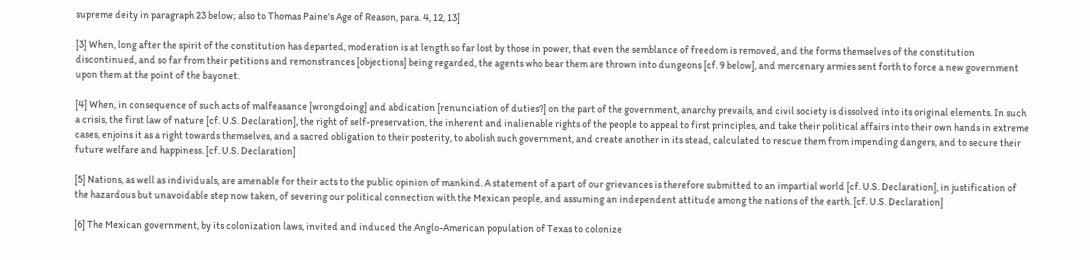supreme deity in paragraph 23 below; also to Thomas Paine's Age of Reason, para. 4, 12, 13]

[3] When, long after the spirit of the constitution has departed, moderation is at length so far lost by those in power, that even the semblance of freedom is removed, and the forms themselves of the constitution discontinued, and so far from their petitions and remonstrances [objections] being regarded, the agents who bear them are thrown into dungeons [cf. 9 below], and mercenary armies sent forth to force a new government upon them at the point of the bayonet.

[4] When, in consequence of such acts of malfeasance [wrongdoing] and abdication [renunciation of duties?] on the part of the government, anarchy prevails, and civil society is dissolved into its original elements. In such a crisis, the first law of nature [cf. U.S. Declaration], the right of self-preservation, the inherent and inalienable rights of the people to appeal to first principles, and take their political affairs into their own hands in extreme cases, enjoins it as a right towards themselves, and a sacred obligation to their posterity, to abolish such government, and create another in its stead, calculated to rescue them from impending dangers, and to secure their future welfare and happiness. [cf. U.S. Declaration]

[5] Nations, as well as individuals, are amenable for their acts to the public opinion of mankind. A statement of a part of our grievances is therefore submitted to an impartial world [cf. U.S. Declaration], in justification of the hazardous but unavoidable step now taken, of severing our political connection with the Mexican people, and assuming an independent attitude among the nations of the earth. [cf. U.S. Declaration]

[6] The Mexican government, by its colonization laws, invited and induced the Anglo-American population of Texas to colonize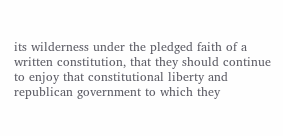its wilderness under the pledged faith of a written constitution, that they should continue to enjoy that constitutional liberty and republican government to which they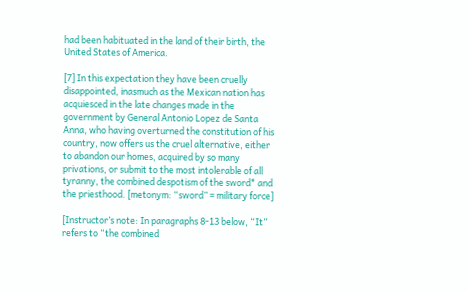had been habituated in the land of their birth, the United States of America.

[7] In this expectation they have been cruelly disappointed, inasmuch as the Mexican nation has acquiesced in the late changes made in the government by General Antonio Lopez de Santa Anna, who having overturned the constitution of his country, now offers us the cruel alternative, either to abandon our homes, acquired by so many privations, or submit to the most intolerable of all tyranny, the combined despotism of the sword* and the priesthood. [metonym: “sword” = military force]

[Instructor’s note: In paragraphs 8-13 below, “It” refers to “the combined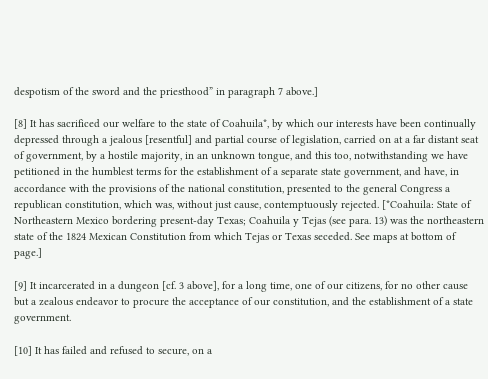despotism of the sword and the priesthood” in paragraph 7 above.]

[8] It has sacrificed our welfare to the state of Coahuila*, by which our interests have been continually depressed through a jealous [resentful] and partial course of legislation, carried on at a far distant seat of government, by a hostile majority, in an unknown tongue, and this too, notwithstanding we have petitioned in the humblest terms for the establishment of a separate state government, and have, in accordance with the provisions of the national constitution, presented to the general Congress a republican constitution, which was, without just cause, contemptuously rejected. [*Coahuila: State of Northeastern Mexico bordering present-day Texas; Coahuila y Tejas (see para. 13) was the northeastern state of the 1824 Mexican Constitution from which Tejas or Texas seceded. See maps at bottom of page.]

[9] It incarcerated in a dungeon [cf. 3 above], for a long time, one of our citizens, for no other cause but a zealous endeavor to procure the acceptance of our constitution, and the establishment of a state government.

[10] It has failed and refused to secure, on a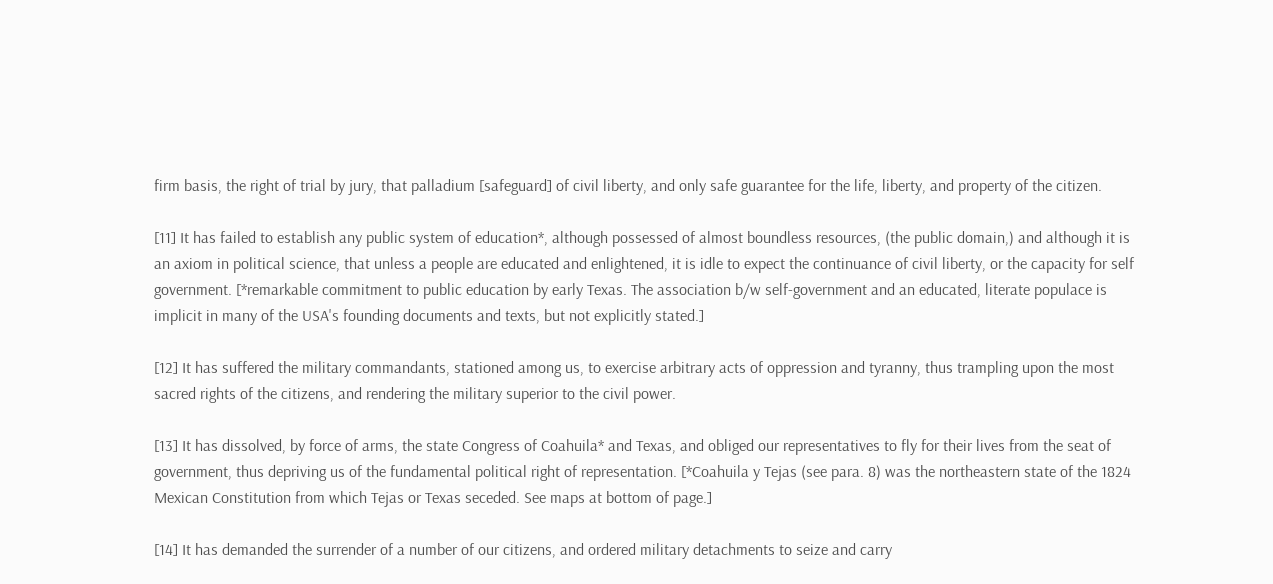firm basis, the right of trial by jury, that palladium [safeguard] of civil liberty, and only safe guarantee for the life, liberty, and property of the citizen.

[11] It has failed to establish any public system of education*, although possessed of almost boundless resources, (the public domain,) and although it is an axiom in political science, that unless a people are educated and enlightened, it is idle to expect the continuance of civil liberty, or the capacity for self government. [*remarkable commitment to public education by early Texas. The association b/w self-government and an educated, literate populace is implicit in many of the USA's founding documents and texts, but not explicitly stated.]

[12] It has suffered the military commandants, stationed among us, to exercise arbitrary acts of oppression and tyranny, thus trampling upon the most sacred rights of the citizens, and rendering the military superior to the civil power.

[13] It has dissolved, by force of arms, the state Congress of Coahuila* and Texas, and obliged our representatives to fly for their lives from the seat of government, thus depriving us of the fundamental political right of representation. [*Coahuila y Tejas (see para. 8) was the northeastern state of the 1824 Mexican Constitution from which Tejas or Texas seceded. See maps at bottom of page.]

[14] It has demanded the surrender of a number of our citizens, and ordered military detachments to seize and carry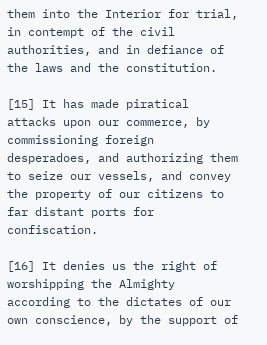them into the Interior for trial, in contempt of the civil authorities, and in defiance of the laws and the constitution.

[15] It has made piratical attacks upon our commerce, by commissioning foreign desperadoes, and authorizing them to seize our vessels, and convey the property of our citizens to far distant ports for confiscation.

[16] It denies us the right of worshipping the Almighty according to the dictates of our own conscience, by the support of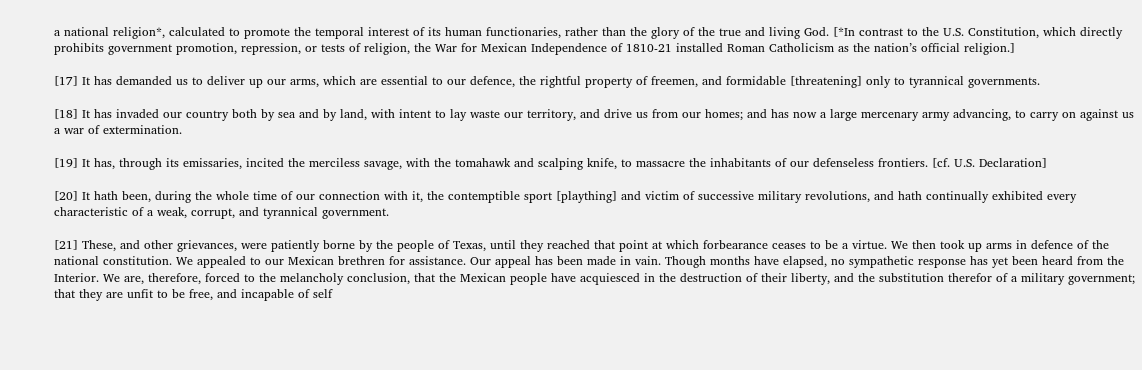a national religion*, calculated to promote the temporal interest of its human functionaries, rather than the glory of the true and living God. [*In contrast to the U.S. Constitution, which directly prohibits government promotion, repression, or tests of religion, the War for Mexican Independence of 1810-21 installed Roman Catholicism as the nation’s official religion.]

[17] It has demanded us to deliver up our arms, which are essential to our defence, the rightful property of freemen, and formidable [threatening] only to tyrannical governments.

[18] It has invaded our country both by sea and by land, with intent to lay waste our territory, and drive us from our homes; and has now a large mercenary army advancing, to carry on against us a war of extermination.

[19] It has, through its emissaries, incited the merciless savage, with the tomahawk and scalping knife, to massacre the inhabitants of our defenseless frontiers. [cf. U.S. Declaration]

[20] It hath been, during the whole time of our connection with it, the contemptible sport [plaything] and victim of successive military revolutions, and hath continually exhibited every characteristic of a weak, corrupt, and tyrannical government.

[21] These, and other grievances, were patiently borne by the people of Texas, until they reached that point at which forbearance ceases to be a virtue. We then took up arms in defence of the national constitution. We appealed to our Mexican brethren for assistance. Our appeal has been made in vain. Though months have elapsed, no sympathetic response has yet been heard from the Interior. We are, therefore, forced to the melancholy conclusion, that the Mexican people have acquiesced in the destruction of their liberty, and the substitution therefor of a military government; that they are unfit to be free, and incapable of self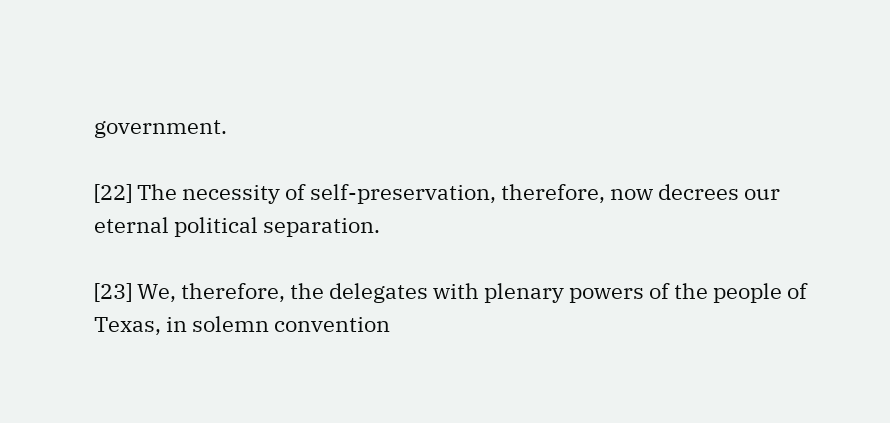government.

[22] The necessity of self-preservation, therefore, now decrees our eternal political separation.

[23] We, therefore, the delegates with plenary powers of the people of Texas, in solemn convention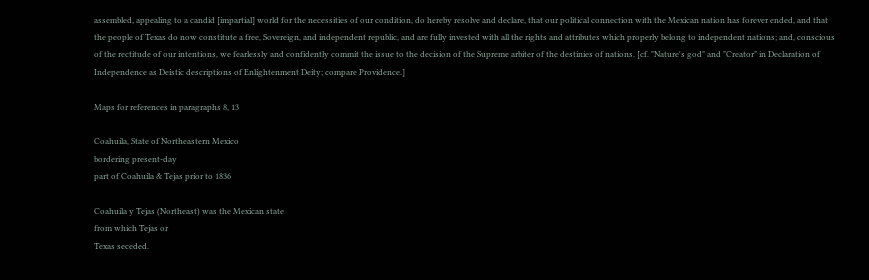assembled, appealing to a candid [impartial] world for the necessities of our condition, do hereby resolve and declare, that our political connection with the Mexican nation has forever ended, and that the people of Texas do now constitute a free, Sovereign, and independent republic, and are fully invested with all the rights and attributes which properly belong to independent nations; and, conscious of the rectitude of our intentions, we fearlessly and confidently commit the issue to the decision of the Supreme arbiter of the destinies of nations. [cf. "Nature's god" and "Creator" in Declaration of Independence as Deistic descriptions of Enlightenment Deity; compare Providence.]

Maps for references in paragraphs 8, 13

Coahuila, State of Northeastern Mexico
bordering present-day
part of Coahuila & Tejas prior to 1836

Coahuila y Tejas (Northeast) was the Mexican state
from which Tejas or
Texas seceded.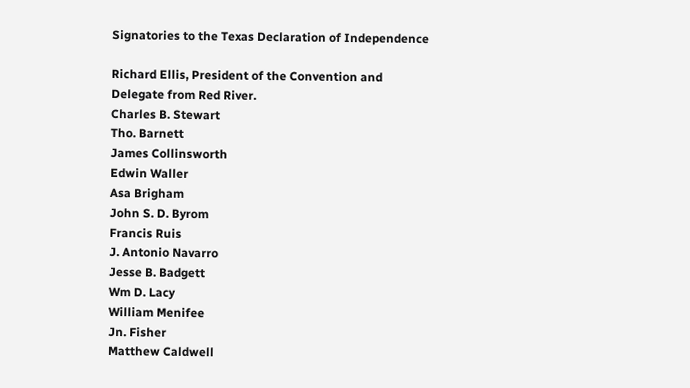Signatories to the Texas Declaration of Independence

Richard Ellis, President of the Convention and Delegate from Red River.
Charles B. Stewart
Tho. Barnett
James Collinsworth
Edwin Waller
Asa Brigham
John S. D. Byrom
Francis Ruis
J. Antonio Navarro
Jesse B. Badgett
Wm D. Lacy
William Menifee
Jn. Fisher
Matthew Caldwell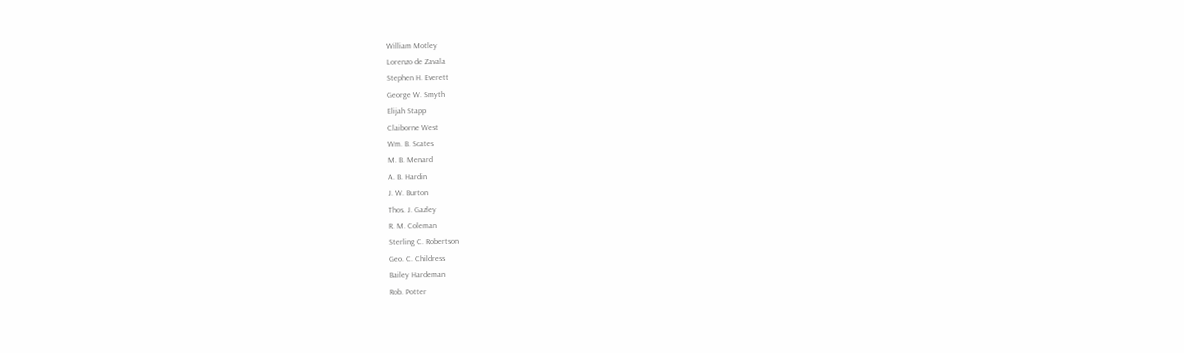William Motley
Lorenzo de Zavala
Stephen H. Everett
George W. Smyth
Elijah Stapp
Claiborne West
Wm. B. Scates
M. B. Menard
A. B. Hardin
J. W. Burton
Thos. J. Gazley
R. M. Coleman
Sterling C. Robertson
Geo. C. Childress
Bailey Hardeman
Rob. Potter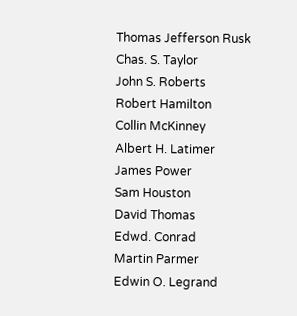Thomas Jefferson Rusk
Chas. S. Taylor
John S. Roberts
Robert Hamilton
Collin McKinney
Albert H. Latimer
James Power
Sam Houston
David Thomas
Edwd. Conrad
Martin Parmer
Edwin O. Legrand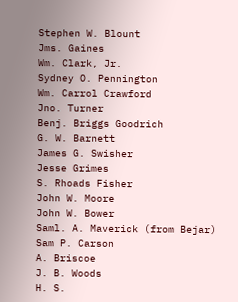Stephen W. Blount
Jms. Gaines
Wm. Clark, Jr.
Sydney O. Pennington
Wm. Carrol Crawford
Jno. Turner
Benj. Briggs Goodrich
G. W. Barnett
James G. Swisher
Jesse Grimes
S. Rhoads Fisher
John W. Moore
John W. Bower
Saml. A. Maverick (from Bejar)
Sam P. Carson
A. Briscoe
J. B. Woods
H. S.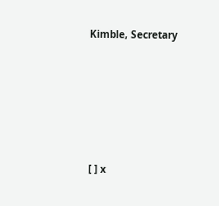Kimble, Secretary








[ ] x